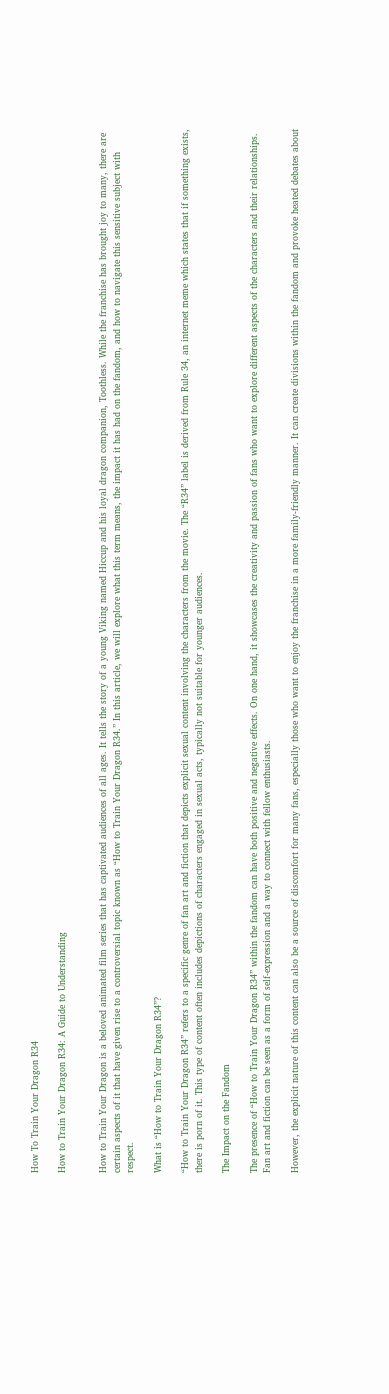How To Train Your Dragon R34

How to Train Your Dragon R34: A Guide to Understanding


How to Train Your Dragon is a beloved animated film series that has captivated audiences of all ages. It tells the story of a young Viking named Hiccup and his loyal dragon companion, Toothless. While the franchise has brought joy to many, there are certain aspects of it that have given rise to a controversial topic known as “How to Train Your Dragon R34.” In this article, we will explore what this term means, the impact it has had on the fandom, and how to navigate this sensitive subject with respect.

What is “How to Train Your Dragon R34”?

“How to Train Your Dragon R34” refers to a specific genre of fan art and fiction that depicts explicit sexual content involving the characters from the movie. The “R34” label is derived from Rule 34, an internet meme which states that if something exists, there is porn of it. This type of content often includes depictions of characters engaged in sexual acts, typically not suitable for younger audiences.

The Impact on the Fandom

The presence of “How to Train Your Dragon R34” within the fandom can have both positive and negative effects. On one hand, it showcases the creativity and passion of fans who want to explore different aspects of the characters and their relationships. Fan art and fiction can be seen as a form of self-expression and a way to connect with fellow enthusiasts.

However, the explicit nature of this content can also be a source of discomfort for many fans, especially those who want to enjoy the franchise in a more family-friendly manner. It can create divisions within the fandom and provoke heated debates about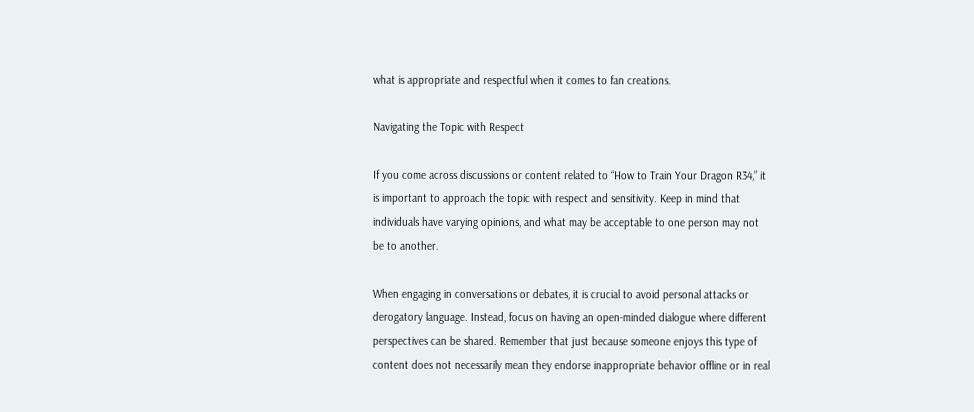what is appropriate and respectful when it comes to fan creations.

Navigating the Topic with Respect

If you come across discussions or content related to “How to Train Your Dragon R34,” it is important to approach the topic with respect and sensitivity. Keep in mind that individuals have varying opinions, and what may be acceptable to one person may not be to another.

When engaging in conversations or debates, it is crucial to avoid personal attacks or derogatory language. Instead, focus on having an open-minded dialogue where different perspectives can be shared. Remember that just because someone enjoys this type of content does not necessarily mean they endorse inappropriate behavior offline or in real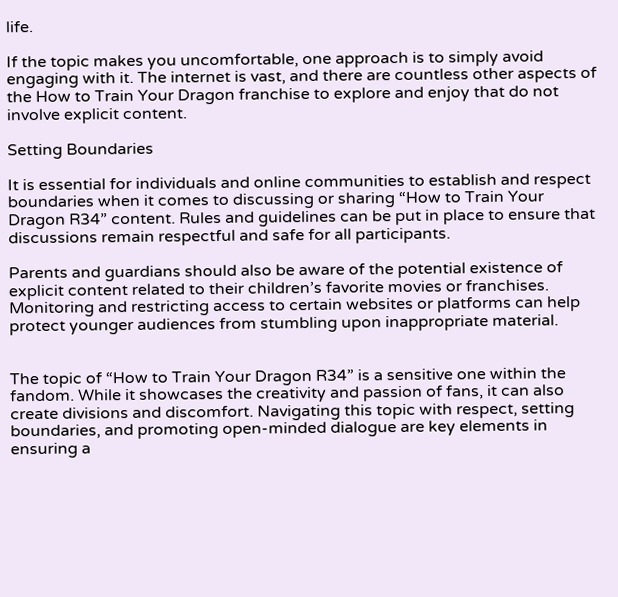life.

If the topic makes you uncomfortable, one approach is to simply avoid engaging with it. The internet is vast, and there are countless other aspects of the How to Train Your Dragon franchise to explore and enjoy that do not involve explicit content.

Setting Boundaries

It is essential for individuals and online communities to establish and respect boundaries when it comes to discussing or sharing “How to Train Your Dragon R34” content. Rules and guidelines can be put in place to ensure that discussions remain respectful and safe for all participants.

Parents and guardians should also be aware of the potential existence of explicit content related to their children’s favorite movies or franchises. Monitoring and restricting access to certain websites or platforms can help protect younger audiences from stumbling upon inappropriate material.


The topic of “How to Train Your Dragon R34” is a sensitive one within the fandom. While it showcases the creativity and passion of fans, it can also create divisions and discomfort. Navigating this topic with respect, setting boundaries, and promoting open-minded dialogue are key elements in ensuring a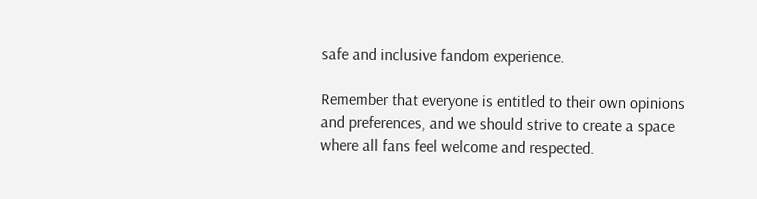safe and inclusive fandom experience.

Remember that everyone is entitled to their own opinions and preferences, and we should strive to create a space where all fans feel welcome and respected.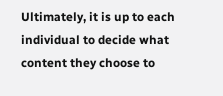Ultimately, it is up to each individual to decide what content they choose to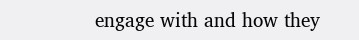engage with and how they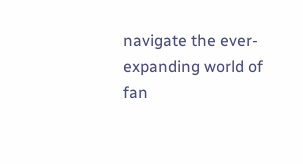navigate the ever-expanding world of fan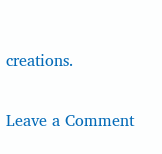creations.

Leave a Comment